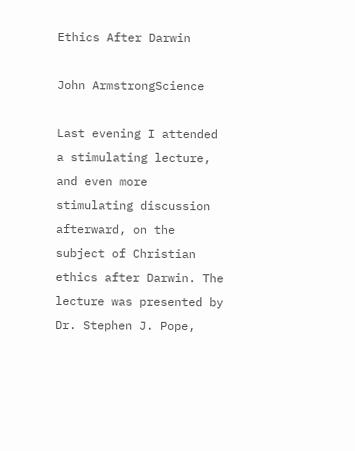Ethics After Darwin

John ArmstrongScience

Last evening I attended a stimulating lecture, and even more stimulating discussion afterward, on the subject of Christian ethics after Darwin. The lecture was presented by Dr. Stephen J. Pope,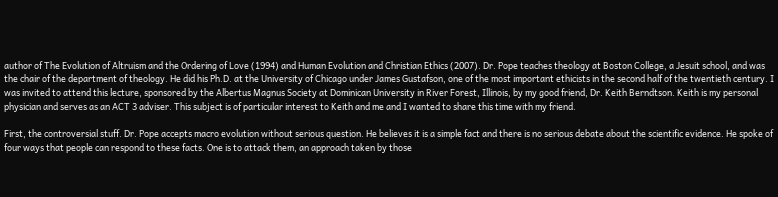author of The Evolution of Altruism and the Ordering of Love (1994) and Human Evolution and Christian Ethics (2007). Dr. Pope teaches theology at Boston College, a Jesuit school, and was the chair of the department of theology. He did his Ph.D. at the University of Chicago under James Gustafson, one of the most important ethicists in the second half of the twentieth century. I was invited to attend this lecture, sponsored by the Albertus Magnus Society at Dominican University in River Forest, Illinois, by my good friend, Dr. Keith Berndtson. Keith is my personal physician and serves as an ACT 3 adviser. This subject is of particular interest to Keith and me and I wanted to share this time with my friend.

First, the controversial stuff. Dr. Pope accepts macro evolution without serious question. He believes it is a simple fact and there is no serious debate about the scientific evidence. He spoke of four ways that people can respond to these facts. One is to attack them, an approach taken by those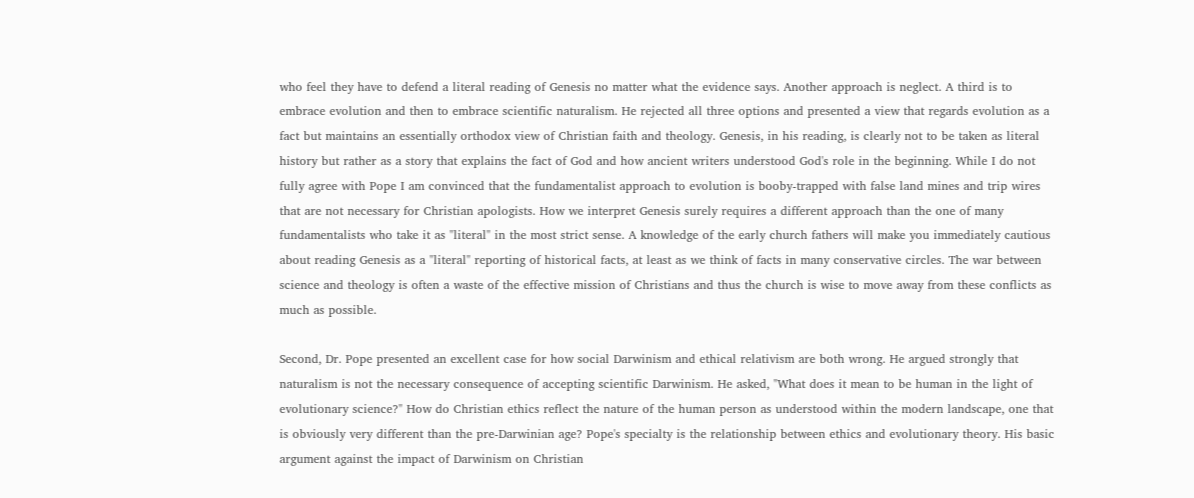who feel they have to defend a literal reading of Genesis no matter what the evidence says. Another approach is neglect. A third is to embrace evolution and then to embrace scientific naturalism. He rejected all three options and presented a view that regards evolution as a fact but maintains an essentially orthodox view of Christian faith and theology. Genesis, in his reading, is clearly not to be taken as literal history but rather as a story that explains the fact of God and how ancient writers understood God's role in the beginning. While I do not fully agree with Pope I am convinced that the fundamentalist approach to evolution is booby-trapped with false land mines and trip wires that are not necessary for Christian apologists. How we interpret Genesis surely requires a different approach than the one of many fundamentalists who take it as "literal" in the most strict sense. A knowledge of the early church fathers will make you immediately cautious about reading Genesis as a "literal" reporting of historical facts, at least as we think of facts in many conservative circles. The war between science and theology is often a waste of the effective mission of Christians and thus the church is wise to move away from these conflicts as much as possible.

Second, Dr. Pope presented an excellent case for how social Darwinism and ethical relativism are both wrong. He argued strongly that naturalism is not the necessary consequence of accepting scientific Darwinism. He asked, "What does it mean to be human in the light of evolutionary science?" How do Christian ethics reflect the nature of the human person as understood within the modern landscape, one that is obviously very different than the pre-Darwinian age? Pope's specialty is the relationship between ethics and evolutionary theory. His basic argument against the impact of Darwinism on Christian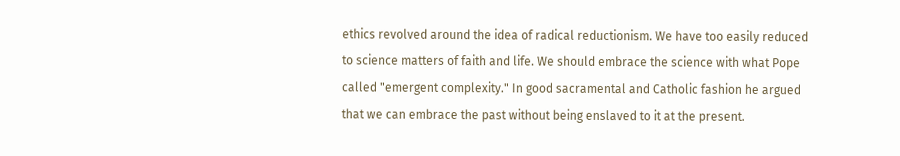ethics revolved around the idea of radical reductionism. We have too easily reduced to science matters of faith and life. We should embrace the science with what Pope called "emergent complexity." In good sacramental and Catholic fashion he argued that we can embrace the past without being enslaved to it at the present.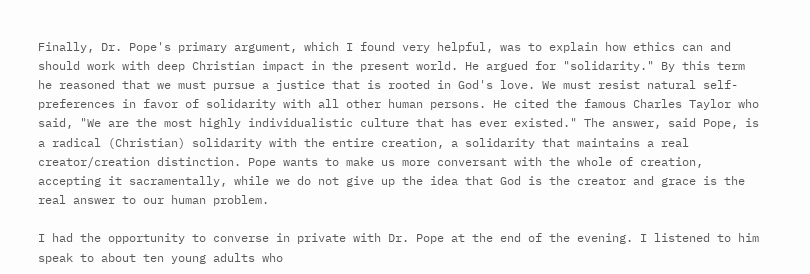Finally, Dr. Pope's primary argument, which I found very helpful, was to explain how ethics can and should work with deep Christian impact in the present world. He argued for "solidarity." By this term he reasoned that we must pursue a justice that is rooted in God's love. We must resist natural self-preferences in favor of solidarity with all other human persons. He cited the famous Charles Taylor who said, "We are the most highly individualistic culture that has ever existed." The answer, said Pope, is a radical (Christian) solidarity with the entire creation, a solidarity that maintains a real creator/creation distinction. Pope wants to make us more conversant with the whole of creation, accepting it sacramentally, while we do not give up the idea that God is the creator and grace is the real answer to our human problem.

I had the opportunity to converse in private with Dr. Pope at the end of the evening. I listened to him speak to about ten young adults who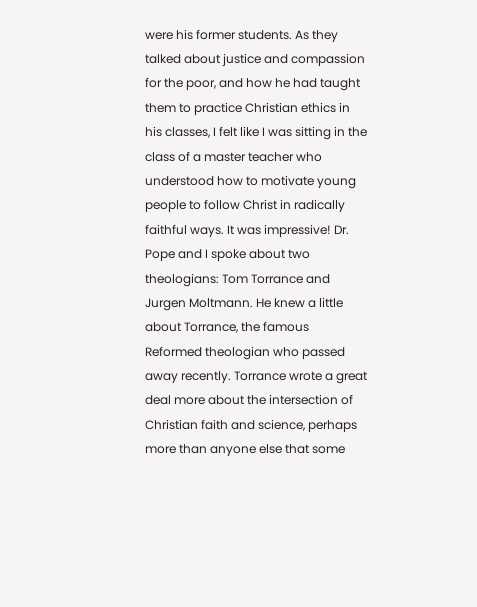were his former students. As they talked about justice and compassion for the poor, and how he had taught them to practice Christian ethics in his classes, I felt like I was sitting in the class of a master teacher who understood how to motivate young people to follow Christ in radically faithful ways. It was impressive! Dr. Pope and I spoke about two theologians: Tom Torrance and Jurgen Moltmann. He knew a little about Torrance, the famous Reformed theologian who passed away recently. Torrance wrote a great deal more about the intersection of Christian faith and science, perhaps more than anyone else that some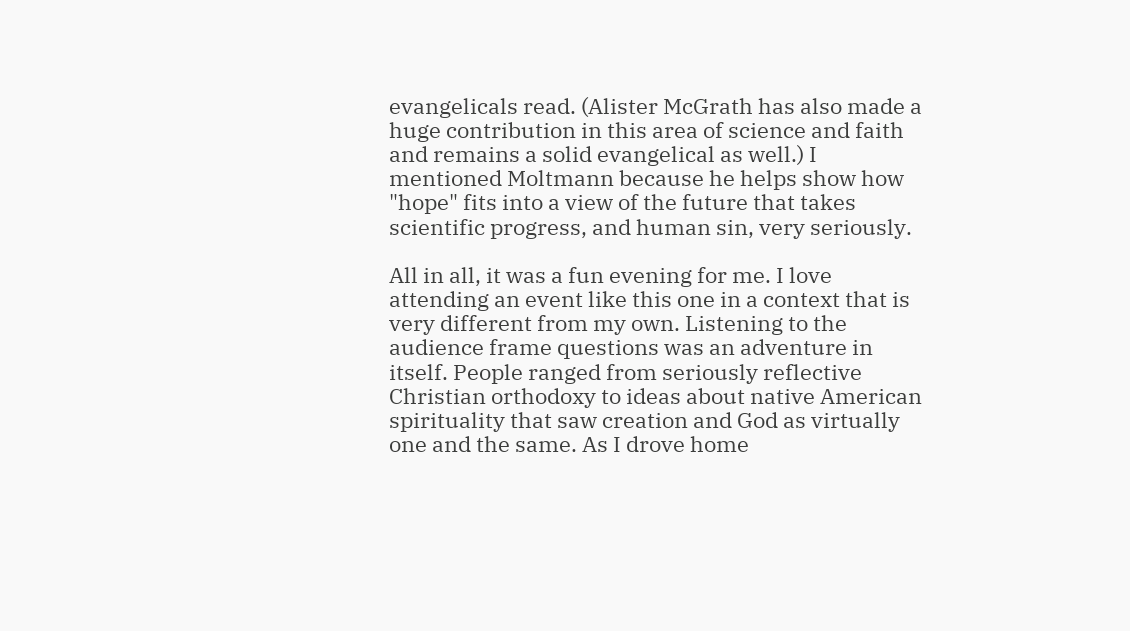evangelicals read. (Alister McGrath has also made a huge contribution in this area of science and faith and remains a solid evangelical as well.) I mentioned Moltmann because he helps show how "hope" fits into a view of the future that takes scientific progress, and human sin, very seriously.

All in all, it was a fun evening for me. I love attending an event like this one in a context that is very different from my own. Listening to the audience frame questions was an adventure in itself. People ranged from seriously reflective Christian orthodoxy to ideas about native American spirituality that saw creation and God as virtually one and the same. As I drove home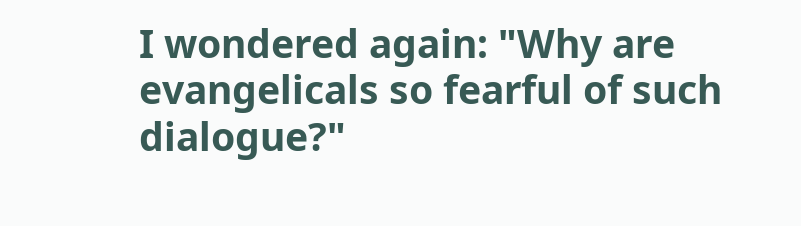I wondered again: "Why are evangelicals so fearful of such dialogue?"